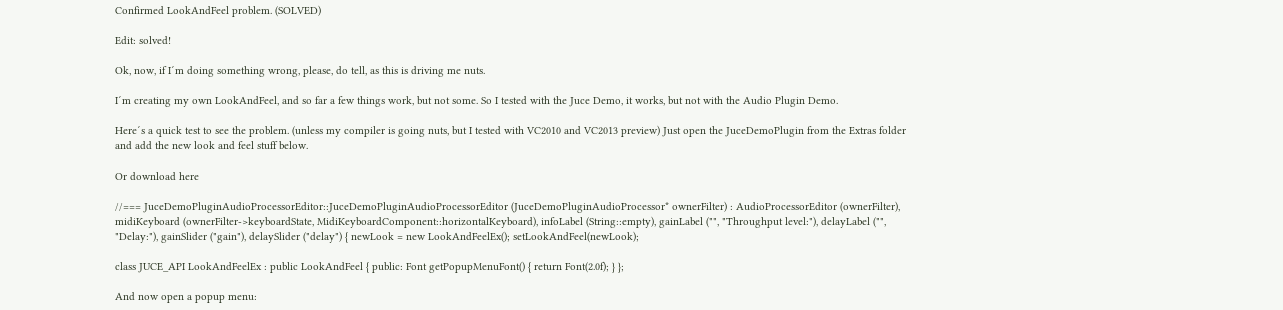Confirmed LookAndFeel problem. (SOLVED)

Edit: solved!

Ok, now, if I´m doing something wrong, please, do tell, as this is driving me nuts.

I´m creating my own LookAndFeel, and so far a few things work, but not some. So I tested with the Juce Demo, it works, but not with the Audio Plugin Demo.

Here´s a quick test to see the problem. (unless my compiler is going nuts, but I tested with VC2010 and VC2013 preview) Just open the JuceDemoPlugin from the Extras folder and add the new look and feel stuff below.

Or download here

//=== JuceDemoPluginAudioProcessorEditor::JuceDemoPluginAudioProcessorEditor (JuceDemoPluginAudioProcessor* ownerFilter) : AudioProcessorEditor (ownerFilter), midiKeyboard (ownerFilter->keyboardState, MidiKeyboardComponent::horizontalKeyboard), infoLabel (String::empty), gainLabel ("", "Throughput level:"), delayLabel ("", "Delay:"), gainSlider ("gain"), delaySlider ("delay") { newLook = new LookAndFeelEx(); setLookAndFeel(newLook);

class JUCE_API LookAndFeelEx : public LookAndFeel { public: Font getPopupMenuFont() { return Font(2.0f); } };

And now open a popup menu: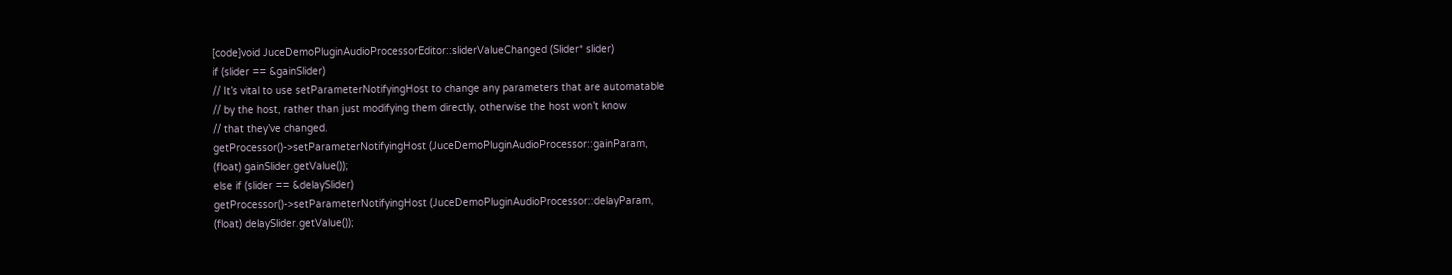[code]void JuceDemoPluginAudioProcessorEditor::sliderValueChanged (Slider* slider)
if (slider == &gainSlider)
// It’s vital to use setParameterNotifyingHost to change any parameters that are automatable
// by the host, rather than just modifying them directly, otherwise the host won’t know
// that they’ve changed.
getProcessor()->setParameterNotifyingHost (JuceDemoPluginAudioProcessor::gainParam,
(float) gainSlider.getValue());
else if (slider == &delaySlider)
getProcessor()->setParameterNotifyingHost (JuceDemoPluginAudioProcessor::delayParam,
(float) delaySlider.getValue());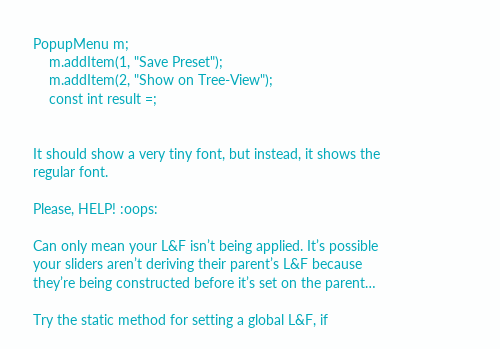PopupMenu m;
    m.addItem(1, "Save Preset");
    m.addItem(2, "Show on Tree-View");
    const int result =;


It should show a very tiny font, but instead, it shows the regular font.

Please, HELP! :oops:

Can only mean your L&F isn’t being applied. It’s possible your sliders aren’t deriving their parent’s L&F because they’re being constructed before it’s set on the parent…

Try the static method for setting a global L&F, if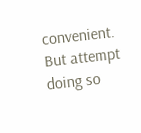convenient. But attempt doing so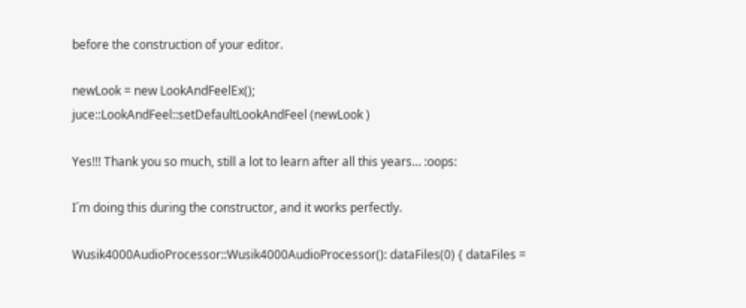before the construction of your editor.

newLook = new LookAndFeelEx();
juce::LookAndFeel::setDefaultLookAndFeel (newLook )

Yes!!! Thank you so much, still a lot to learn after all this years… :oops:

I´m doing this during the constructor, and it works perfectly.

Wusik4000AudioProcessor::Wusik4000AudioProcessor(): dataFiles(0) { dataFiles =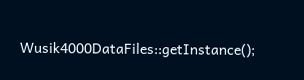Wusik4000DataFiles::getInstance();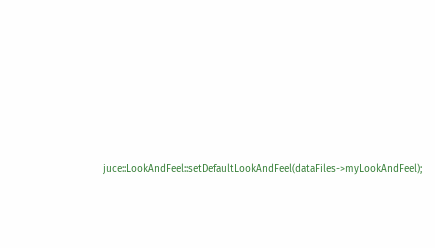juce::LookAndFeel::setDefaultLookAndFeel(dataFiles->myLookAndFeel);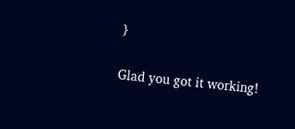}

Glad you got it working!